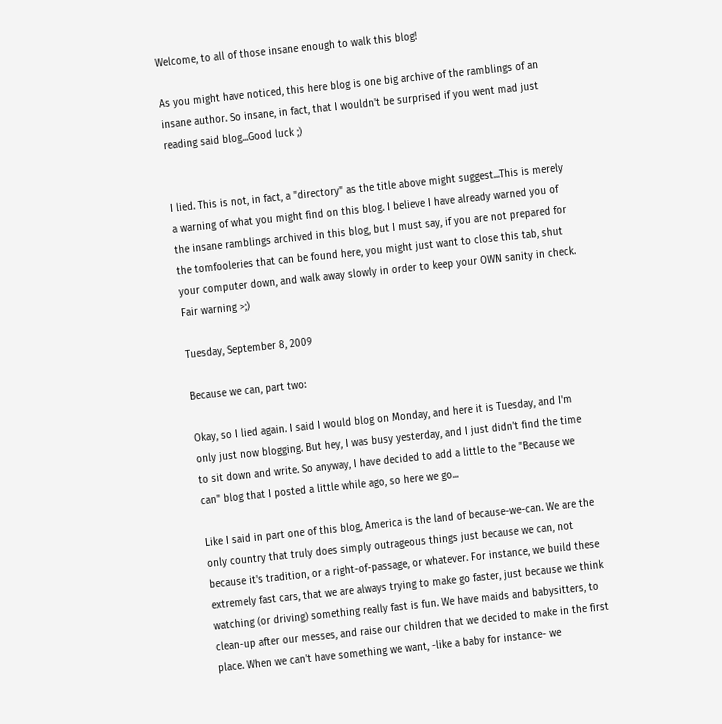Welcome, to all of those insane enough to walk this blog!

As you might have noticed, this here blog is one big archive of the ramblings of an insane author. So insane, in fact, that I wouldn't be surprised if you went mad just reading said blog...Good luck ;)


I lied. This is not, in fact, a "directory" as the title above might suggest...This is merely a warning of what you might find on this blog. I believe I have already warned you of the insane ramblings archived in this blog, but I must say, if you are not prepared for the tomfooleries that can be found here, you might just want to close this tab, shut your computer down, and walk away slowly in order to keep your OWN sanity in check. Fair warning >;)

Tuesday, September 8, 2009

Because we can, part two:

Okay, so I lied again. I said I would blog on Monday, and here it is Tuesday, and I'm only just now blogging. But hey, I was busy yesterday, and I just didn't find the time to sit down and write. So anyway, I have decided to add a little to the "Because we can" blog that I posted a little while ago, so here we go...

Like I said in part one of this blog, America is the land of because-we-can. We are the only country that truly does simply outrageous things just because we can, not because it's tradition, or a right-of-passage, or whatever. For instance, we build these extremely fast cars, that we are always trying to make go faster, just because we think watching (or driving) something really fast is fun. We have maids and babysitters, to clean-up after our messes, and raise our children that we decided to make in the first place. When we can't have something we want, -like a baby for instance- we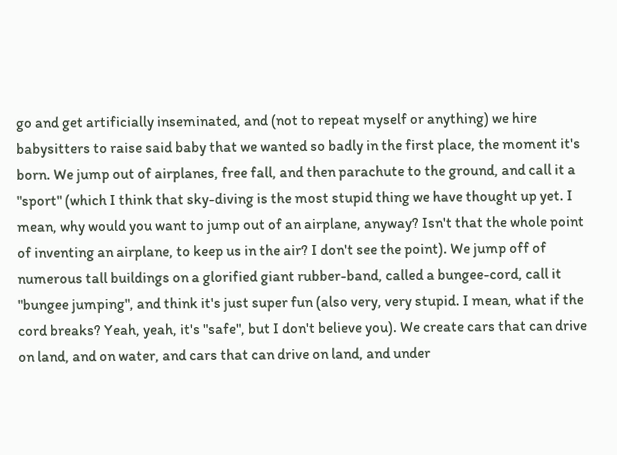go and get artificially inseminated, and (not to repeat myself or anything) we hire babysitters to raise said baby that we wanted so badly in the first place, the moment it's born. We jump out of airplanes, free fall, and then parachute to the ground, and call it a "sport" (which I think that sky-diving is the most stupid thing we have thought up yet. I mean, why would you want to jump out of an airplane, anyway? Isn't that the whole point of inventing an airplane, to keep us in the air? I don't see the point). We jump off of numerous tall buildings on a glorified giant rubber-band, called a bungee-cord, call it "bungee jumping", and think it's just super fun (also very, very stupid. I mean, what if the cord breaks? Yeah, yeah, it's "safe", but I don't believe you). We create cars that can drive on land, and on water, and cars that can drive on land, and under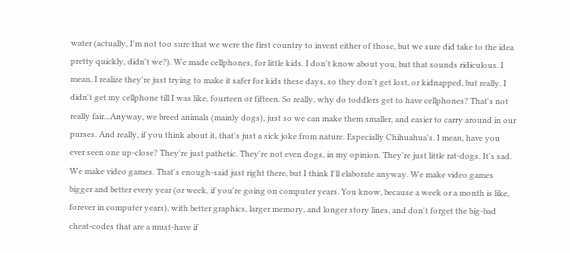water (actually, I'm not too sure that we were the first country to invent either of those, but we sure did take to the idea pretty quickly, didn't we?). We made cellphones, for little kids. I don't know about you, but that sounds ridiculous. I mean, I realize they're just trying to make it safer for kids these days, so they don't get lost, or kidnapped, but really. I didn't get my cellphone till I was like, fourteen or fifteen. So really, why do toddlers get to have cellphones? That's not really fair...Anyway, we breed animals (mainly dogs), just so we can make them smaller, and easier to carry around in our purses. And really, if you think about it, that's just a sick joke from nature. Especially Chihuahua's. I mean, have you ever seen one up-close? They're just pathetic. They're not even dogs, in my opinion. They're just little rat-dogs. It's sad. We make video games. That's enough-said just right there, but I think I'll elaborate anyway. We make video games bigger and better every year (or week, if you're going on computer years. You know, because a week or a month is like, forever in computer years), with better graphics, larger memory, and longer story lines, and don't forget the big-bad cheat-codes that are a must-have if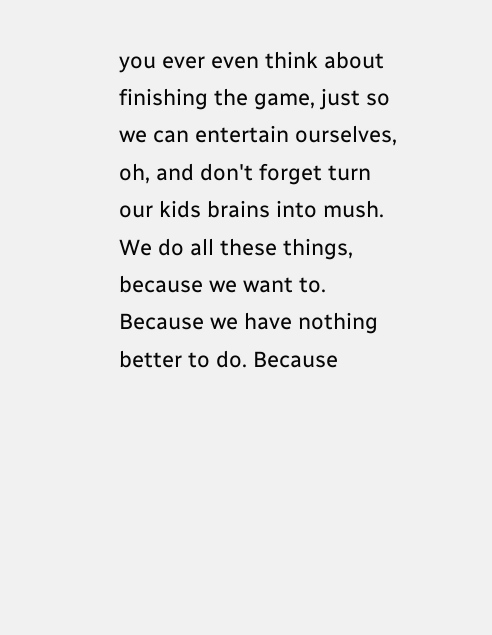you ever even think about finishing the game, just so we can entertain ourselves, oh, and don't forget turn our kids brains into mush. We do all these things, because we want to. Because we have nothing better to do. Because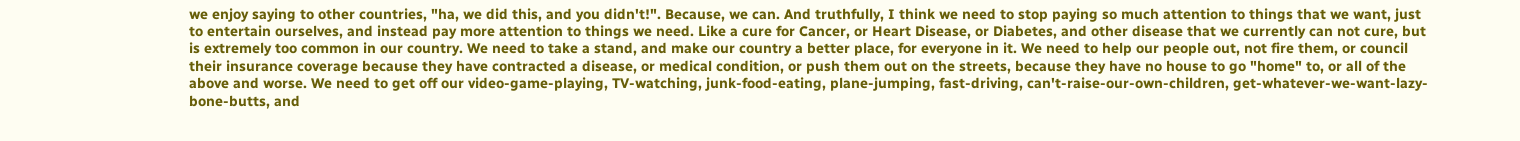we enjoy saying to other countries, "ha, we did this, and you didn't!". Because, we can. And truthfully, I think we need to stop paying so much attention to things that we want, just to entertain ourselves, and instead pay more attention to things we need. Like a cure for Cancer, or Heart Disease, or Diabetes, and other disease that we currently can not cure, but is extremely too common in our country. We need to take a stand, and make our country a better place, for everyone in it. We need to help our people out, not fire them, or council their insurance coverage because they have contracted a disease, or medical condition, or push them out on the streets, because they have no house to go "home" to, or all of the above and worse. We need to get off our video-game-playing, TV-watching, junk-food-eating, plane-jumping, fast-driving, can't-raise-our-own-children, get-whatever-we-want-lazy-bone-butts, and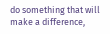do something that will make a difference,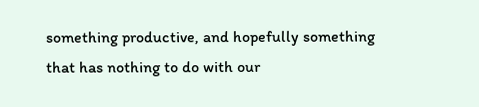something productive, and hopefully something that has nothing to do with our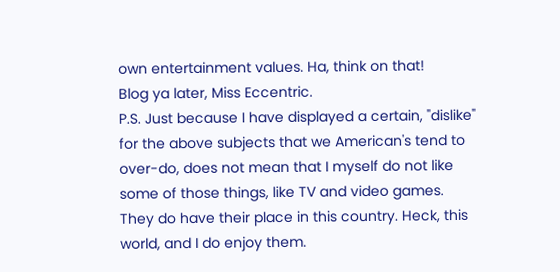own entertainment values. Ha, think on that!
Blog ya later, Miss Eccentric.
P.S. Just because I have displayed a certain, "dislike" for the above subjects that we American's tend to over-do, does not mean that I myself do not like some of those things, like TV and video games. They do have their place in this country. Heck, this world, and I do enjoy them.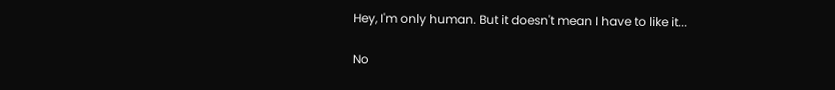Hey, I'm only human. But it doesn't mean I have to like it...

No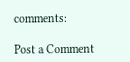comments:

Post a Comment